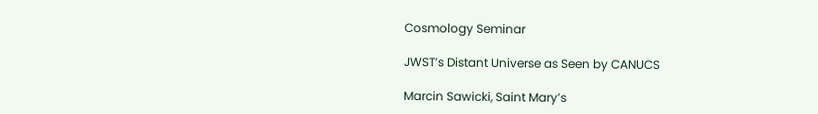Cosmology Seminar

JWST’s Distant Universe as Seen by CANUCS

Marcin Sawicki, Saint Mary’s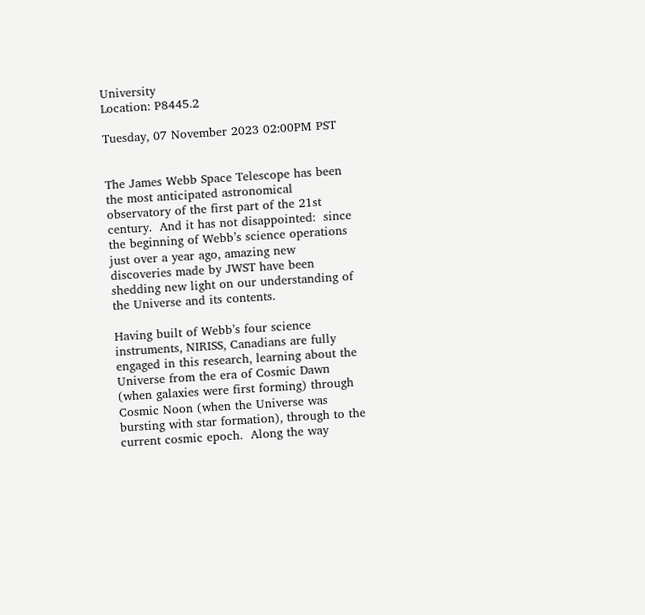University
Location: P8445.2

Tuesday, 07 November 2023 02:00PM PST


The James Webb Space Telescope has been the most anticipated astronomical observatory of the first part of the 21st century.  And it has not disappointed:  since the beginning of Webb’s science operations just over a year ago, amazing new discoveries made by JWST have been shedding new light on our understanding of the Universe and its contents.

Having built of Webb’s four science instruments, NIRISS, Canadians are fully engaged in this research, learning about the Universe from the era of Cosmic Dawn (when galaxies were first forming) through Cosmic Noon (when the Universe was bursting with star formation), through to the current cosmic epoch.  Along the way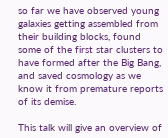so far we have observed young galaxies getting assembled from their building blocks, found some of the first star clusters to have formed after the Big Bang, and saved cosmology as we know it from premature reports of its demise.

This talk will give an overview of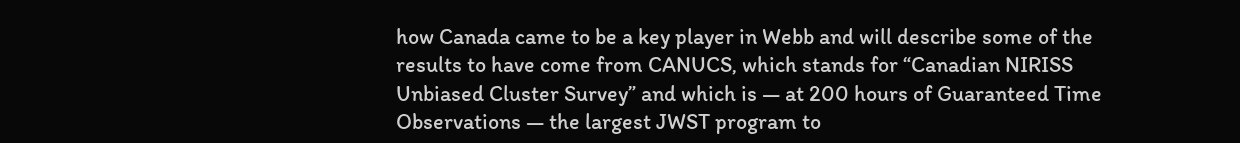how Canada came to be a key player in Webb and will describe some of the results to have come from CANUCS, which stands for “Canadian NIRISS Unbiased Cluster Survey” and which is — at 200 hours of Guaranteed Time Observations — the largest JWST program to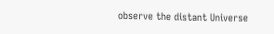observe the distant Universe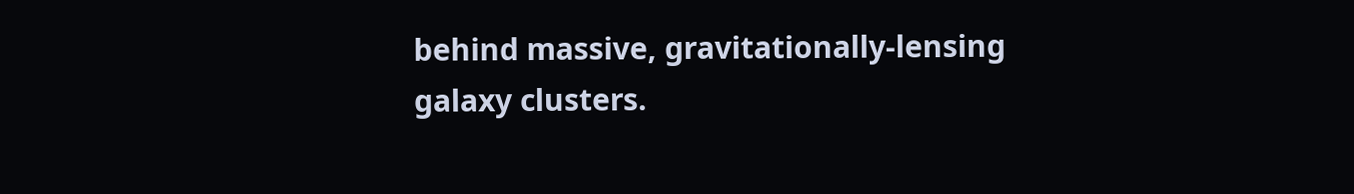behind massive, gravitationally-lensing galaxy clusters.